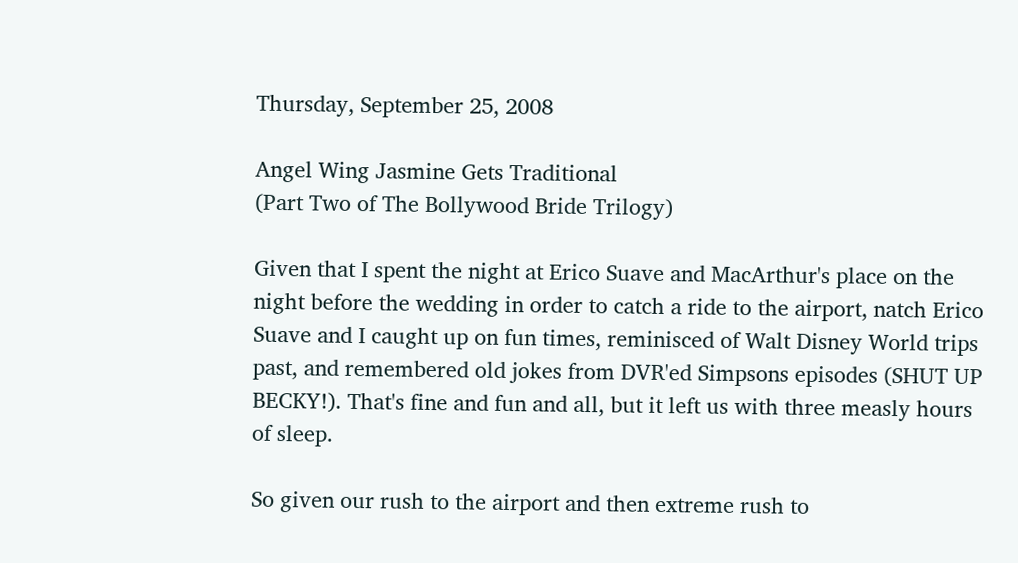Thursday, September 25, 2008

Angel Wing Jasmine Gets Traditional
(Part Two of The Bollywood Bride Trilogy)

Given that I spent the night at Erico Suave and MacArthur's place on the night before the wedding in order to catch a ride to the airport, natch Erico Suave and I caught up on fun times, reminisced of Walt Disney World trips past, and remembered old jokes from DVR'ed Simpsons episodes (SHUT UP BECKY!). That's fine and fun and all, but it left us with three measly hours of sleep.

So given our rush to the airport and then extreme rush to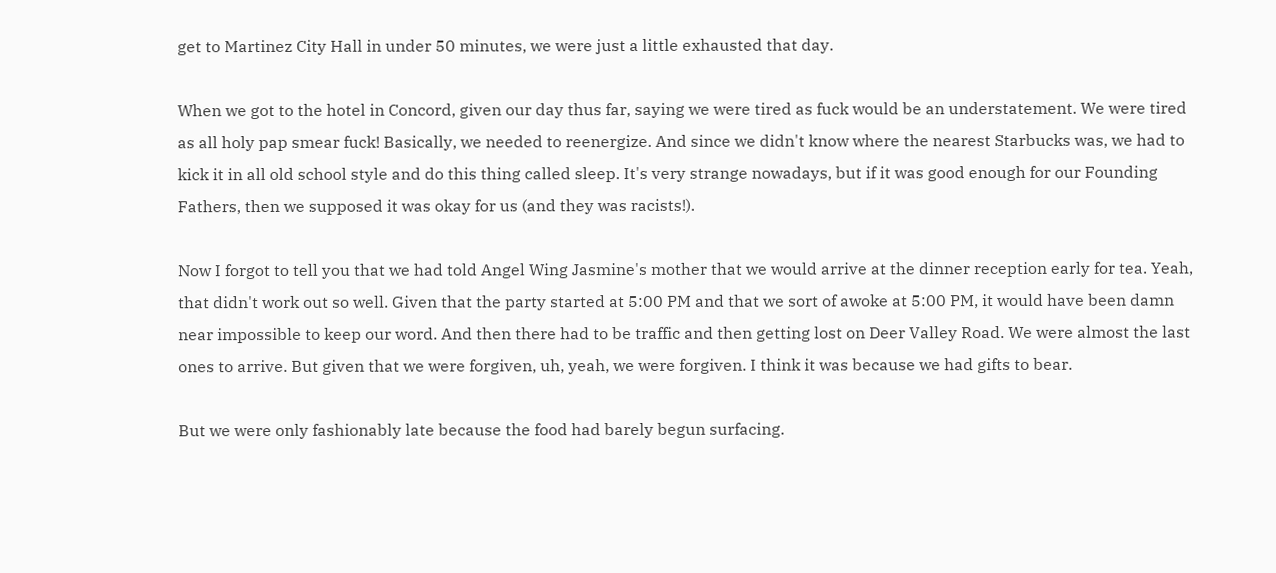get to Martinez City Hall in under 50 minutes, we were just a little exhausted that day.

When we got to the hotel in Concord, given our day thus far, saying we were tired as fuck would be an understatement. We were tired as all holy pap smear fuck! Basically, we needed to reenergize. And since we didn't know where the nearest Starbucks was, we had to kick it in all old school style and do this thing called sleep. It's very strange nowadays, but if it was good enough for our Founding Fathers, then we supposed it was okay for us (and they was racists!).

Now I forgot to tell you that we had told Angel Wing Jasmine's mother that we would arrive at the dinner reception early for tea. Yeah, that didn't work out so well. Given that the party started at 5:00 PM and that we sort of awoke at 5:00 PM, it would have been damn near impossible to keep our word. And then there had to be traffic and then getting lost on Deer Valley Road. We were almost the last ones to arrive. But given that we were forgiven, uh, yeah, we were forgiven. I think it was because we had gifts to bear.

But we were only fashionably late because the food had barely begun surfacing.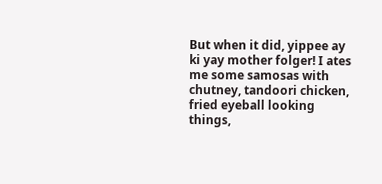But when it did, yippee ay ki yay mother folger! I ates me some samosas with chutney, tandoori chicken, fried eyeball looking things,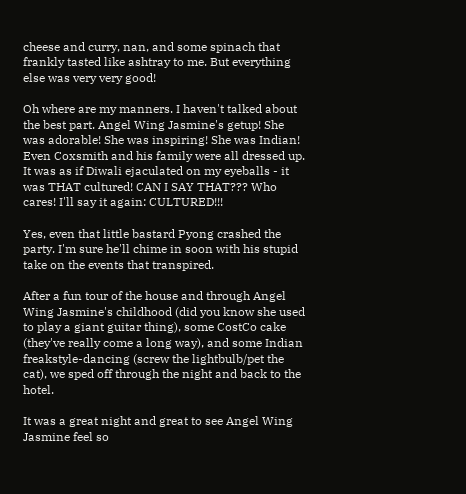cheese and curry, nan, and some spinach that frankly tasted like ashtray to me. But everything else was very very good!

Oh where are my manners. I haven't talked about the best part. Angel Wing Jasmine's getup! She was adorable! She was inspiring! She was Indian! Even Coxsmith and his family were all dressed up. It was as if Diwali ejaculated on my eyeballs - it was THAT cultured! CAN I SAY THAT??? Who cares! I'll say it again: CULTURED!!!

Yes, even that little bastard Pyong crashed the party. I'm sure he'll chime in soon with his stupid take on the events that transpired.

After a fun tour of the house and through Angel Wing Jasmine's childhood (did you know she used to play a giant guitar thing), some CostCo cake (they've really come a long way), and some Indian freakstyle-dancing (screw the lightbulb/pet the cat), we sped off through the night and back to the hotel.

It was a great night and great to see Angel Wing Jasmine feel so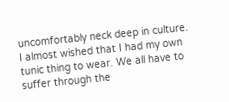uncomfortably neck deep in culture. I almost wished that I had my own tunic thing to wear. We all have to suffer through the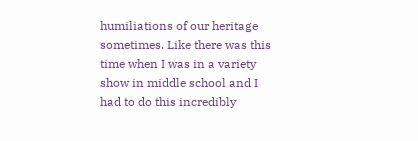humiliations of our heritage sometimes. Like there was this time when I was in a variety show in middle school and I had to do this incredibly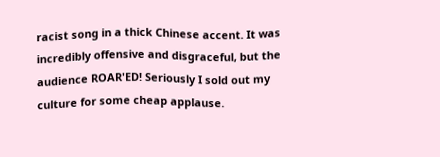racist song in a thick Chinese accent. It was incredibly offensive and disgraceful, but the audience ROAR'ED! Seriously I sold out my culture for some cheap applause.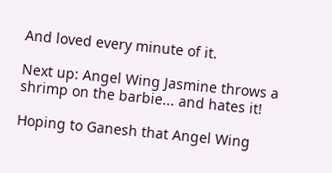And loved every minute of it.

Next up: Angel Wing Jasmine throws a shrimp on the barbie... and hates it!

Hoping to Ganesh that Angel Wing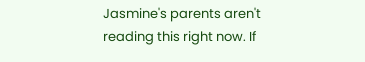Jasmine's parents aren't reading this right now. If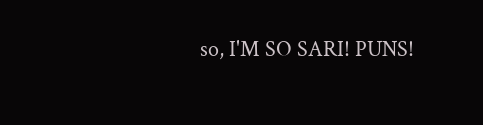so, I'M SO SARI! PUNS!